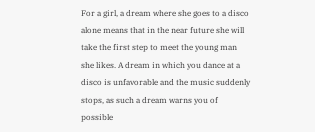For a girl, a dream where she goes to a disco alone means that in the near future she will take the first step to meet the young man she likes. A dream in which you dance at a disco is unfavorable and the music suddenly stops, as such a dream warns you of possible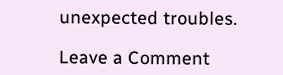unexpected troubles.

Leave a Comment